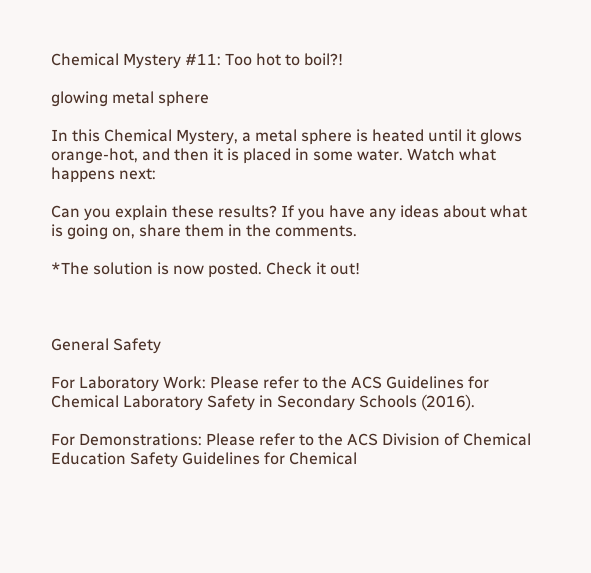Chemical Mystery #11: Too hot to boil?!

glowing metal sphere

In this Chemical Mystery, a metal sphere is heated until it glows orange-hot, and then it is placed in some water. Watch what happens next:

Can you explain these results? If you have any ideas about what is going on, share them in the comments.

*The solution is now posted. Check it out!



General Safety

For Laboratory Work: Please refer to the ACS Guidelines for Chemical Laboratory Safety in Secondary Schools (2016).

For Demonstrations: Please refer to the ACS Division of Chemical Education Safety Guidelines for Chemical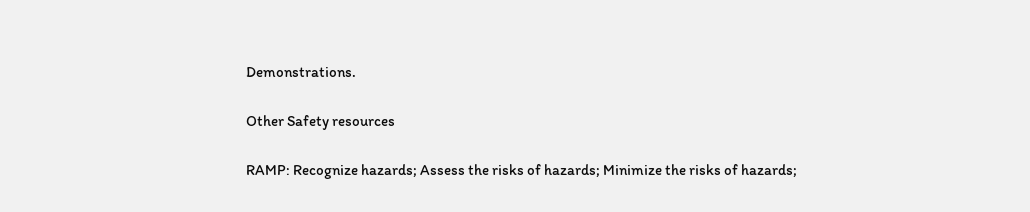Demonstrations.

Other Safety resources

RAMP: Recognize hazards; Assess the risks of hazards; Minimize the risks of hazards;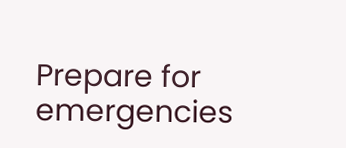Prepare for emergencies